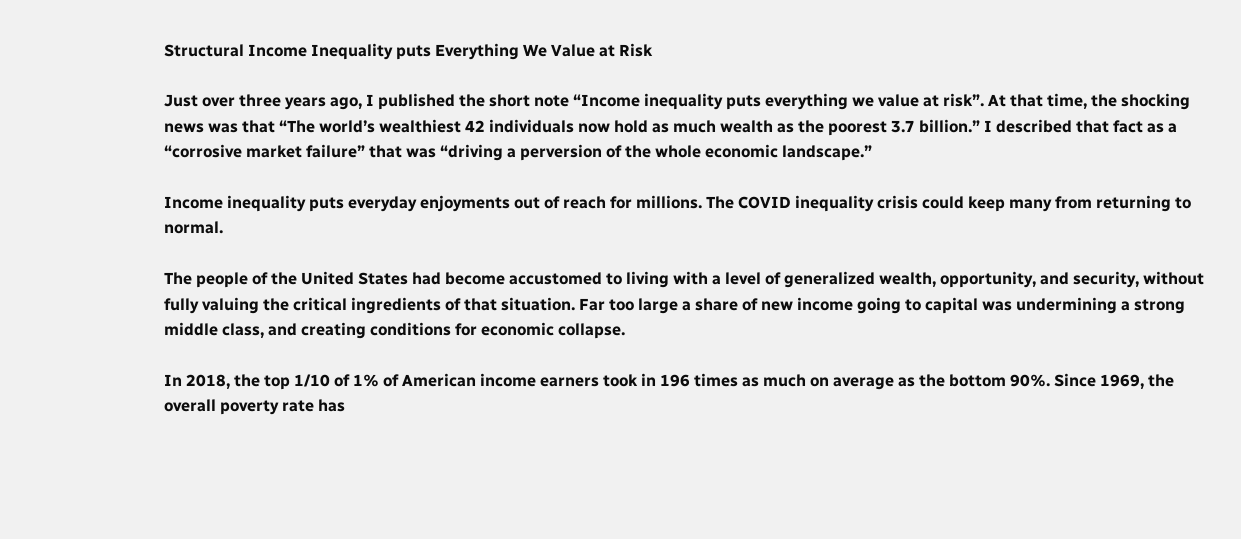Structural Income Inequality puts Everything We Value at Risk

Just over three years ago, I published the short note “Income inequality puts everything we value at risk”. At that time, the shocking news was that “The world’s wealthiest 42 individuals now hold as much wealth as the poorest 3.7 billion.” I described that fact as a “corrosive market failure” that was “driving a perversion of the whole economic landscape.”

Income inequality puts everyday enjoyments out of reach for millions. The COVID inequality crisis could keep many from returning to normal.

The people of the United States had become accustomed to living with a level of generalized wealth, opportunity, and security, without fully valuing the critical ingredients of that situation. Far too large a share of new income going to capital was undermining a strong middle class, and creating conditions for economic collapse.

In 2018, the top 1/10 of 1% of American income earners took in 196 times as much on average as the bottom 90%. Since 1969, the overall poverty rate has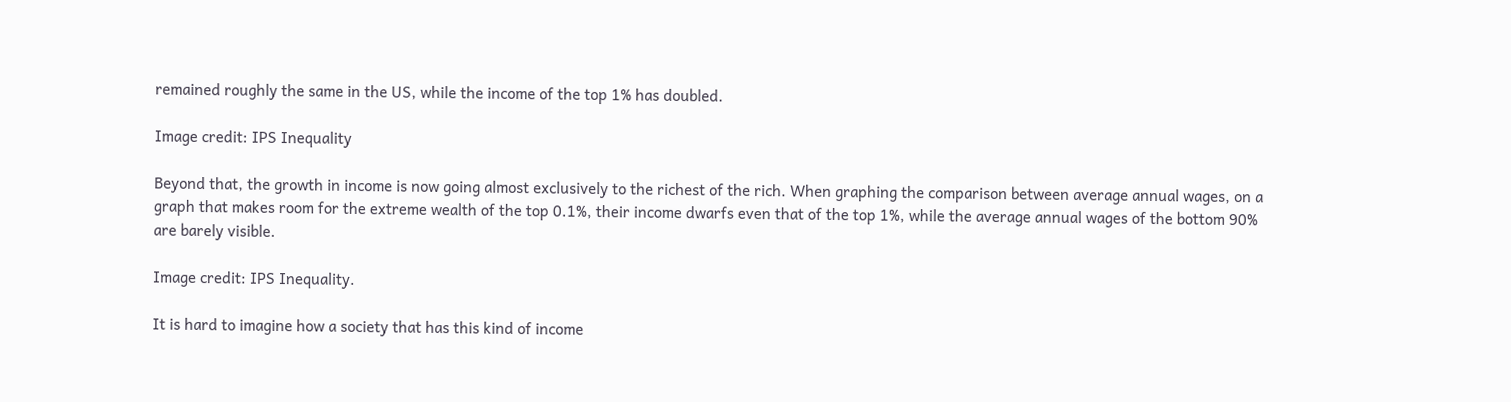remained roughly the same in the US, while the income of the top 1% has doubled.

Image credit: IPS Inequality

Beyond that, the growth in income is now going almost exclusively to the richest of the rich. When graphing the comparison between average annual wages, on a graph that makes room for the extreme wealth of the top 0.1%, their income dwarfs even that of the top 1%, while the average annual wages of the bottom 90% are barely visible.

Image credit: IPS Inequality.

It is hard to imagine how a society that has this kind of income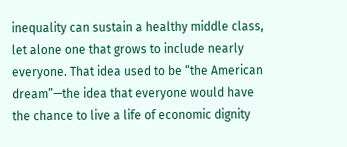inequality can sustain a healthy middle class, let alone one that grows to include nearly everyone. That idea used to be “the American dream”—the idea that everyone would have the chance to live a life of economic dignity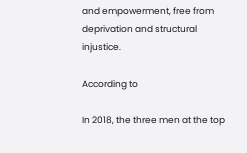and empowerment, free from deprivation and structural injustice.

According to

In 2018, the three men at the top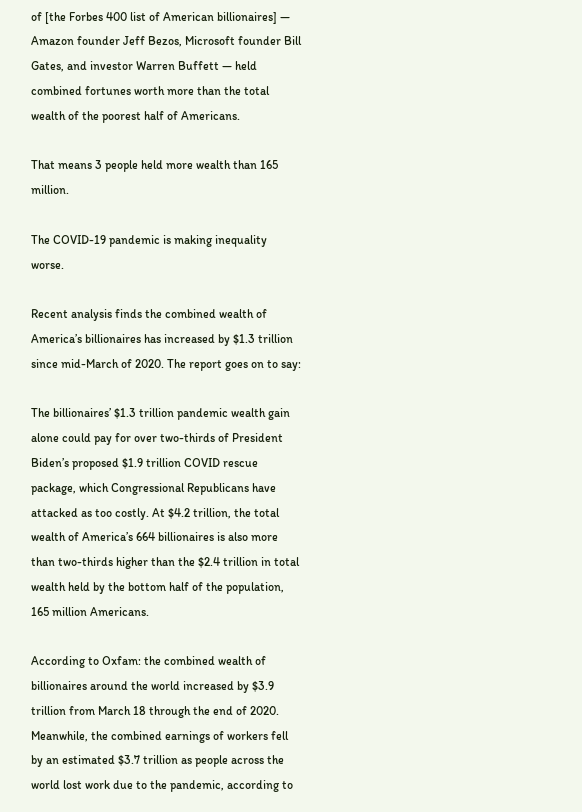of [the Forbes 400 list of American billionaires] — Amazon founder Jeff Bezos, Microsoft founder Bill Gates, and investor Warren Buffett — held combined fortunes worth more than the total wealth of the poorest half of Americans.

That means 3 people held more wealth than 165 million.

The COVID-19 pandemic is making inequality worse.

Recent analysis finds the combined wealth of America’s billionaires has increased by $1.3 trillion since mid-March of 2020. The report goes on to say:

The billionaires’ $1.3 trillion pandemic wealth gain alone could pay for over two-thirds of President Biden’s proposed $1.9 trillion COVID rescue package, which Congressional Republicans have attacked as too costly. At $4.2 trillion, the total wealth of America’s 664 billionaires is also more than two-thirds higher than the $2.4 trillion in total wealth held by the bottom half of the population, 165 million Americans.

According to Oxfam: the combined wealth of billionaires around the world increased by $3.9 trillion from March 18 through the end of 2020. Meanwhile, the combined earnings of workers fell by an estimated $3.7 trillion as people across the world lost work due to the pandemic, according to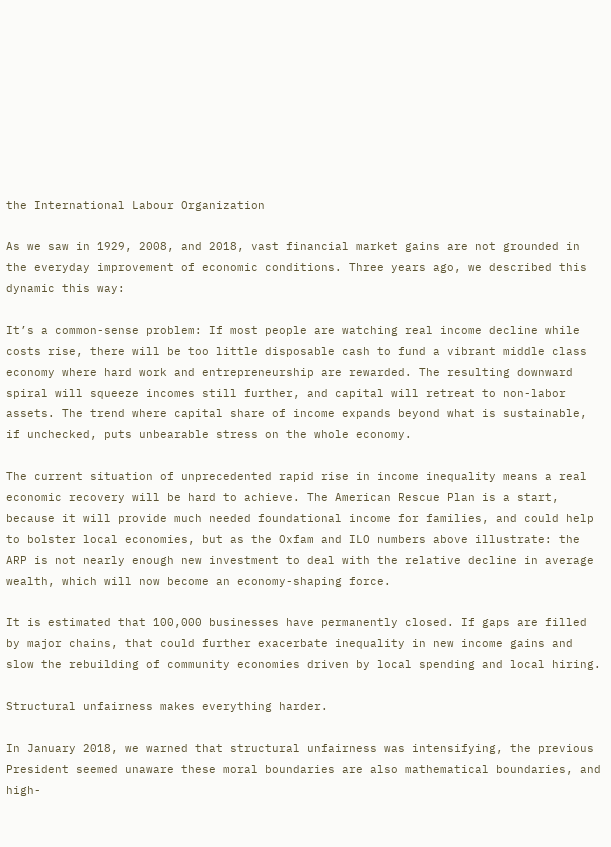the International Labour Organization

As we saw in 1929, 2008, and 2018, vast financial market gains are not grounded in the everyday improvement of economic conditions. Three years ago, we described this dynamic this way:

It’s a common-sense problem: If most people are watching real income decline while costs rise, there will be too little disposable cash to fund a vibrant middle class economy where hard work and entrepreneurship are rewarded. The resulting downward spiral will squeeze incomes still further, and capital will retreat to non-labor assets. The trend where capital share of income expands beyond what is sustainable, if unchecked, puts unbearable stress on the whole economy.

The current situation of unprecedented rapid rise in income inequality means a real economic recovery will be hard to achieve. The American Rescue Plan is a start, because it will provide much needed foundational income for families, and could help to bolster local economies, but as the Oxfam and ILO numbers above illustrate: the ARP is not nearly enough new investment to deal with the relative decline in average wealth, which will now become an economy-shaping force.

It is estimated that 100,000 businesses have permanently closed. If gaps are filled by major chains, that could further exacerbate inequality in new income gains and slow the rebuilding of community economies driven by local spending and local hiring.

Structural unfairness makes everything harder.

In January 2018, we warned that structural unfairness was intensifying, the previous President seemed unaware these moral boundaries are also mathematical boundaries, and high-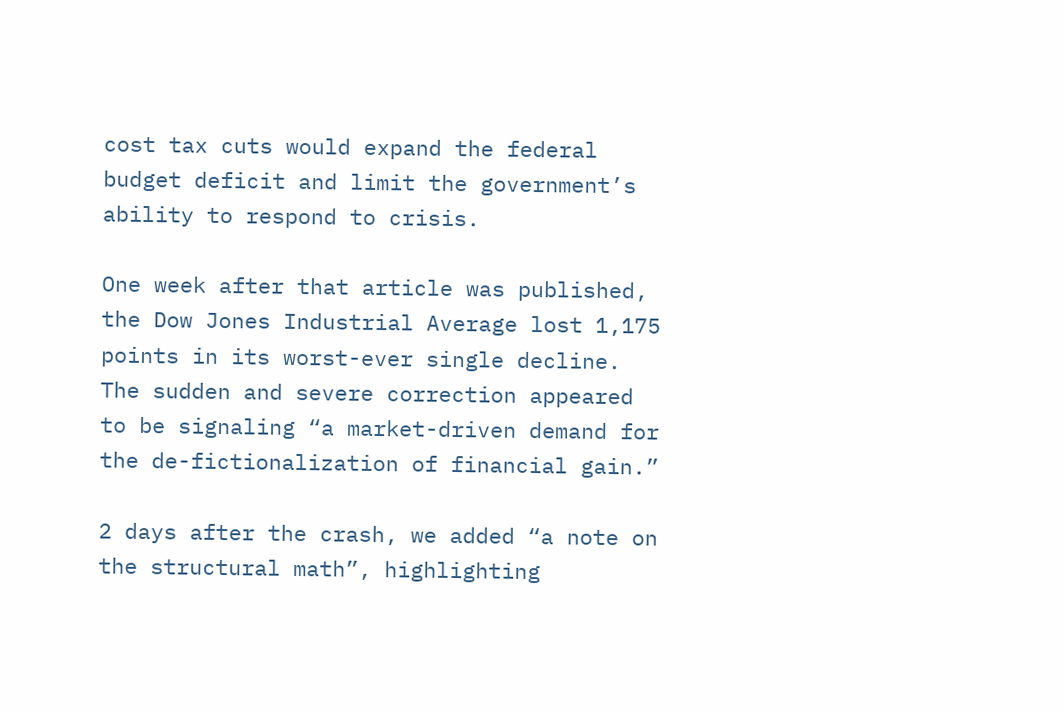cost tax cuts would expand the federal budget deficit and limit the government’s ability to respond to crisis.

One week after that article was published, the Dow Jones Industrial Average lost 1,175 points in its worst-ever single decline. The sudden and severe correction appeared to be signaling “a market-driven demand for the de-fictionalization of financial gain.”

2 days after the crash, we added “a note on the structural math”, highlighting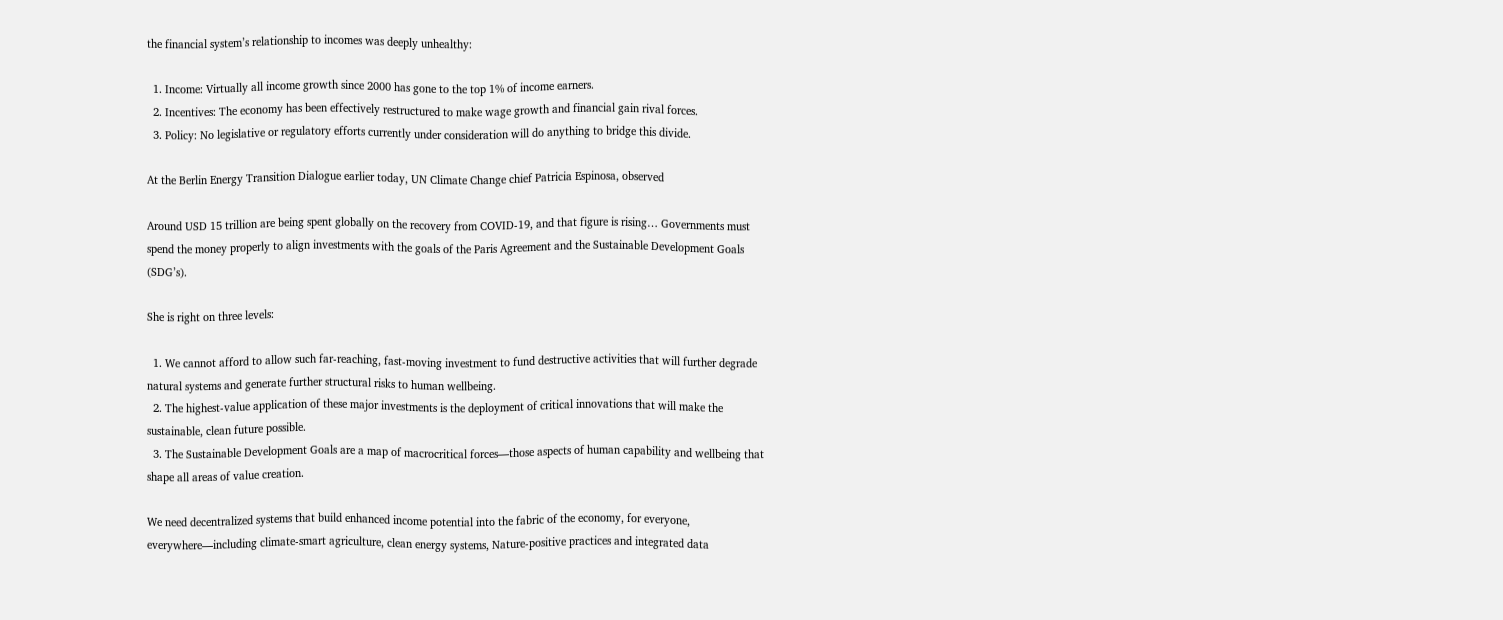the financial system’s relationship to incomes was deeply unhealthy:

  1. Income: Virtually all income growth since 2000 has gone to the top 1% of income earners.
  2. Incentives: The economy has been effectively restructured to make wage growth and financial gain rival forces.
  3. Policy: No legislative or regulatory efforts currently under consideration will do anything to bridge this divide.

At the Berlin Energy Transition Dialogue earlier today, UN Climate Change chief Patricia Espinosa, observed

Around USD 15 trillion are being spent globally on the recovery from COVID-19, and that figure is rising… Governments must spend the money properly to align investments with the goals of the Paris Agreement and the Sustainable Development Goals (SDG’s).

She is right on three levels:

  1. We cannot afford to allow such far-reaching, fast-moving investment to fund destructive activities that will further degrade natural systems and generate further structural risks to human wellbeing.
  2. The highest-value application of these major investments is the deployment of critical innovations that will make the sustainable, clean future possible.
  3. The Sustainable Development Goals are a map of macrocritical forces—those aspects of human capability and wellbeing that shape all areas of value creation.

We need decentralized systems that build enhanced income potential into the fabric of the economy, for everyone, everywhere—including climate-smart agriculture, clean energy systems, Nature-positive practices and integrated data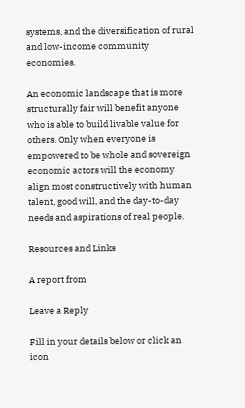systems, and the diversification of rural and low-income community economies.

An economic landscape that is more structurally fair will benefit anyone who is able to build livable value for others. Only when everyone is empowered to be whole and sovereign economic actors will the economy align most constructively with human talent, good will, and the day-to-day needs and aspirations of real people.

Resources and Links

A report from

Leave a Reply

Fill in your details below or click an icon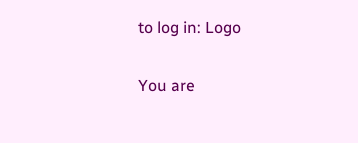to log in: Logo

You are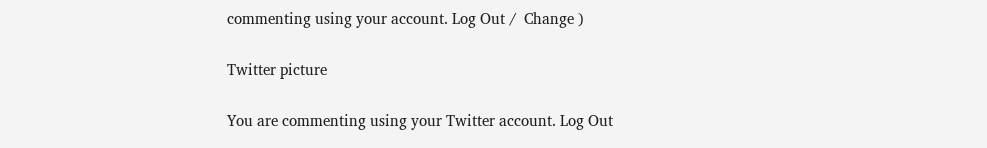commenting using your account. Log Out /  Change )

Twitter picture

You are commenting using your Twitter account. Log Out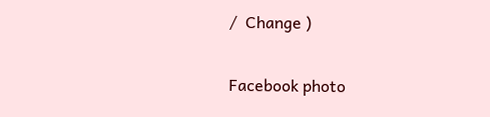/  Change )

Facebook photo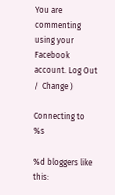You are commenting using your Facebook account. Log Out /  Change )

Connecting to %s

%d bloggers like this: